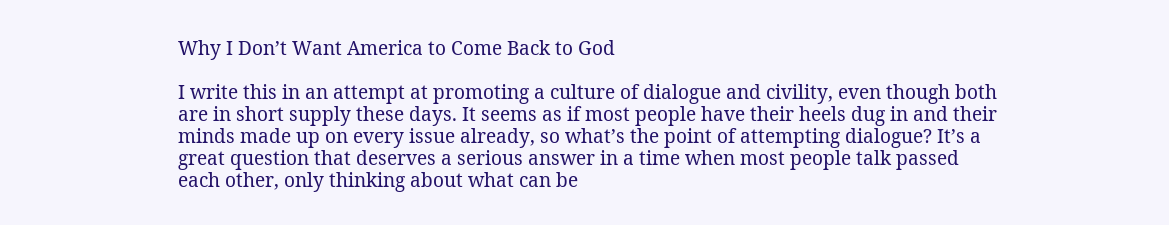Why I Don’t Want America to Come Back to God

I write this in an attempt at promoting a culture of dialogue and civility, even though both are in short supply these days. It seems as if most people have their heels dug in and their minds made up on every issue already, so what’s the point of attempting dialogue? It’s a great question that deserves a serious answer in a time when most people talk passed each other, only thinking about what can be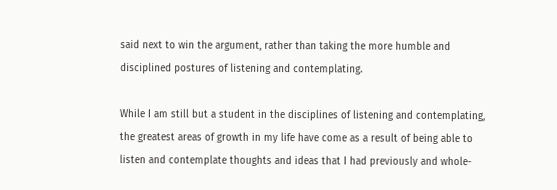said next to win the argument, rather than taking the more humble and disciplined postures of listening and contemplating.

While I am still but a student in the disciplines of listening and contemplating, the greatest areas of growth in my life have come as a result of being able to listen and contemplate thoughts and ideas that I had previously and whole-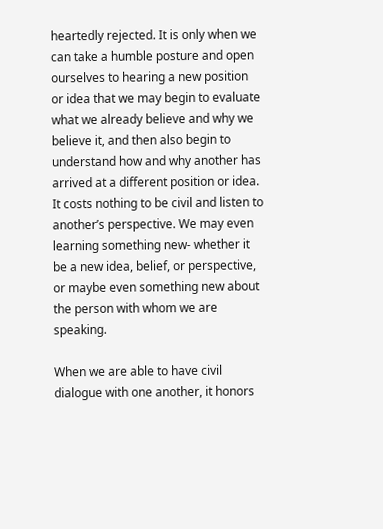heartedly rejected. It is only when we can take a humble posture and open ourselves to hearing a new position or idea that we may begin to evaluate what we already believe and why we believe it, and then also begin to understand how and why another has arrived at a different position or idea. It costs nothing to be civil and listen to another’s perspective. We may even learning something new- whether it be a new idea, belief, or perspective, or maybe even something new about the person with whom we are speaking.

When we are able to have civil dialogue with one another, it honors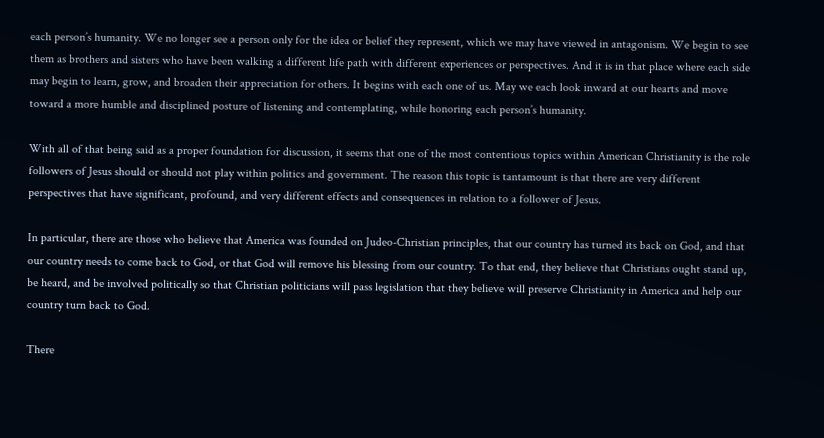each person’s humanity. We no longer see a person only for the idea or belief they represent, which we may have viewed in antagonism. We begin to see them as brothers and sisters who have been walking a different life path with different experiences or perspectives. And it is in that place where each side may begin to learn, grow, and broaden their appreciation for others. It begins with each one of us. May we each look inward at our hearts and move toward a more humble and disciplined posture of listening and contemplating, while honoring each person’s humanity.

With all of that being said as a proper foundation for discussion, it seems that one of the most contentious topics within American Christianity is the role followers of Jesus should or should not play within politics and government. The reason this topic is tantamount is that there are very different perspectives that have significant, profound, and very different effects and consequences in relation to a follower of Jesus.

In particular, there are those who believe that America was founded on Judeo-Christian principles, that our country has turned its back on God, and that our country needs to come back to God, or that God will remove his blessing from our country. To that end, they believe that Christians ought stand up, be heard, and be involved politically so that Christian politicians will pass legislation that they believe will preserve Christianity in America and help our country turn back to God.

There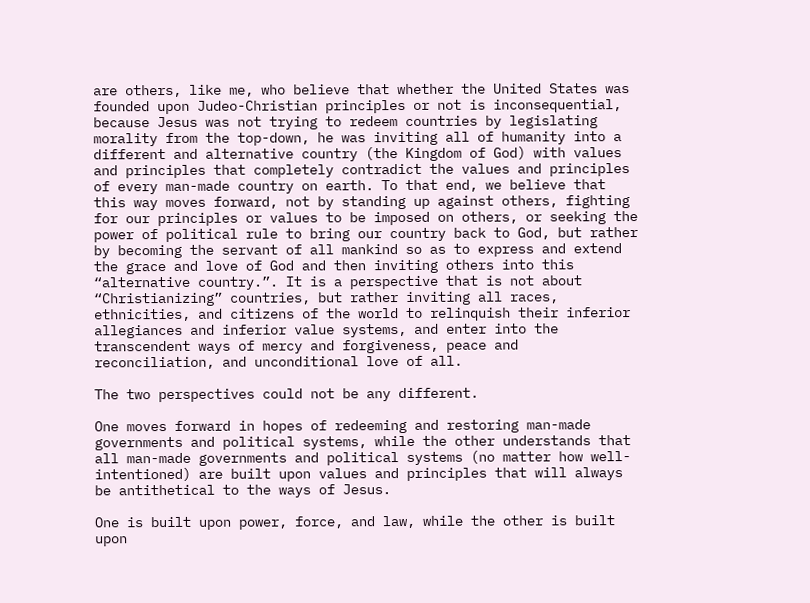are others, like me, who believe that whether the United States was founded upon Judeo-Christian principles or not is inconsequential, because Jesus was not trying to redeem countries by legislating morality from the top-down, he was inviting all of humanity into a different and alternative country (the Kingdom of God) with values and principles that completely contradict the values and principles of every man-made country on earth. To that end, we believe that this way moves forward, not by standing up against others, fighting for our principles or values to be imposed on others, or seeking the power of political rule to bring our country back to God, but rather by becoming the servant of all mankind so as to express and extend the grace and love of God and then inviting others into this “alternative country.”. It is a perspective that is not about “Christianizing” countries, but rather inviting all races, ethnicities, and citizens of the world to relinquish their inferior allegiances and inferior value systems, and enter into the transcendent ways of mercy and forgiveness, peace and reconciliation, and unconditional love of all.

The two perspectives could not be any different.

One moves forward in hopes of redeeming and restoring man-made governments and political systems, while the other understands that all man-made governments and political systems (no matter how well-intentioned) are built upon values and principles that will always be antithetical to the ways of Jesus.

One is built upon power, force, and law, while the other is built upon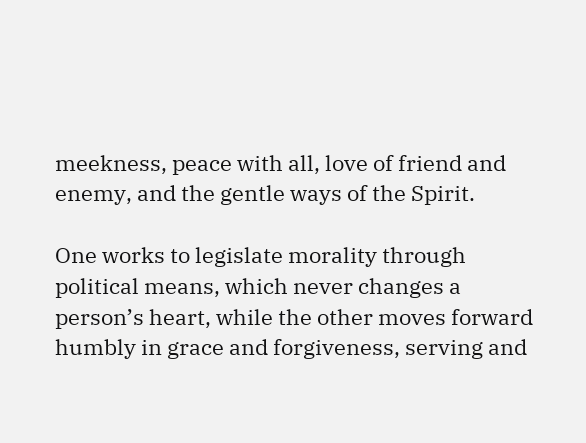meekness, peace with all, love of friend and enemy, and the gentle ways of the Spirit.

One works to legislate morality through political means, which never changes a person’s heart, while the other moves forward humbly in grace and forgiveness, serving and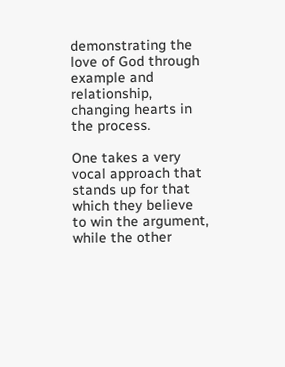demonstrating the love of God through example and relationship, changing hearts in the process.

One takes a very vocal approach that stands up for that which they believe to win the argument, while the other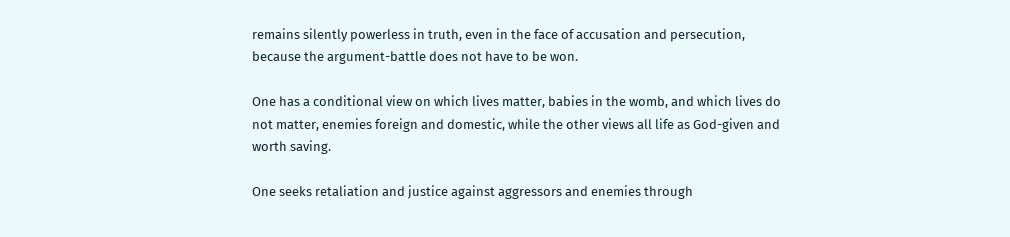remains silently powerless in truth, even in the face of accusation and persecution, because the argument-battle does not have to be won.

One has a conditional view on which lives matter, babies in the womb, and which lives do not matter, enemies foreign and domestic, while the other views all life as God-given and worth saving.

One seeks retaliation and justice against aggressors and enemies through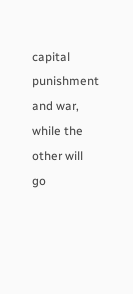capital punishment and war, while the other will go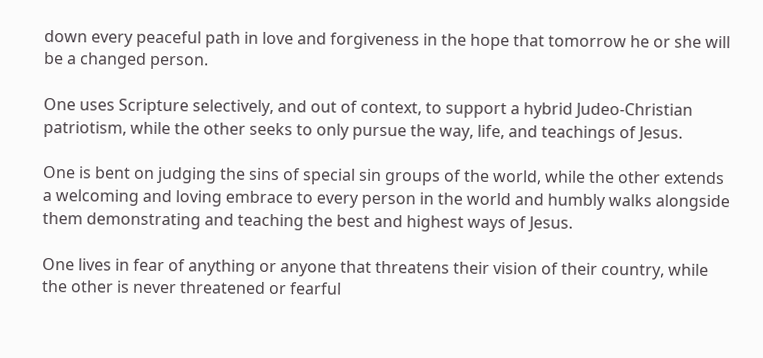down every peaceful path in love and forgiveness in the hope that tomorrow he or she will be a changed person.

One uses Scripture selectively, and out of context, to support a hybrid Judeo-Christian patriotism, while the other seeks to only pursue the way, life, and teachings of Jesus.

One is bent on judging the sins of special sin groups of the world, while the other extends a welcoming and loving embrace to every person in the world and humbly walks alongside them demonstrating and teaching the best and highest ways of Jesus.

One lives in fear of anything or anyone that threatens their vision of their country, while the other is never threatened or fearful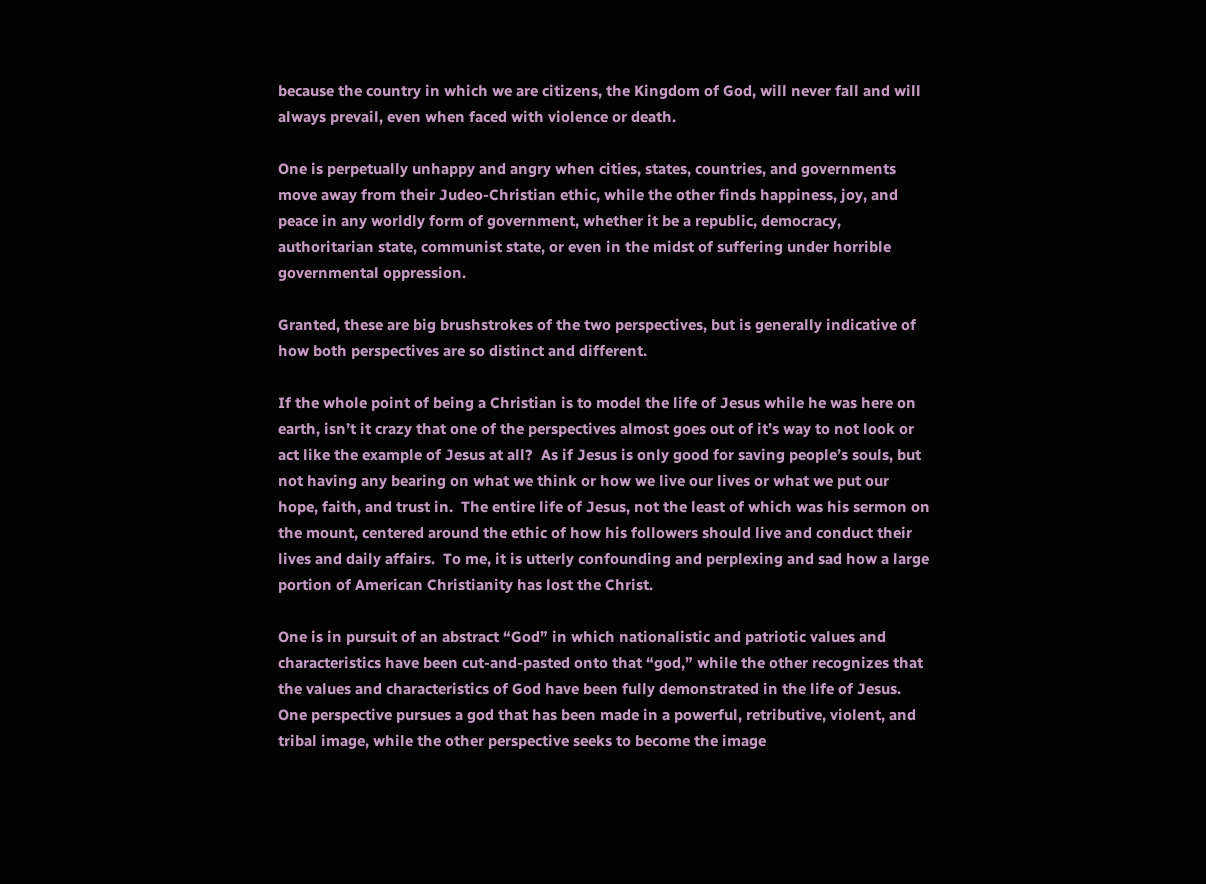because the country in which we are citizens, the Kingdom of God, will never fall and will always prevail, even when faced with violence or death.

One is perpetually unhappy and angry when cities, states, countries, and governments move away from their Judeo-Christian ethic, while the other finds happiness, joy, and peace in any worldly form of government, whether it be a republic, democracy, authoritarian state, communist state, or even in the midst of suffering under horrible governmental oppression.

Granted, these are big brushstrokes of the two perspectives, but is generally indicative of how both perspectives are so distinct and different.

If the whole point of being a Christian is to model the life of Jesus while he was here on earth, isn’t it crazy that one of the perspectives almost goes out of it’s way to not look or act like the example of Jesus at all?  As if Jesus is only good for saving people’s souls, but not having any bearing on what we think or how we live our lives or what we put our hope, faith, and trust in.  The entire life of Jesus, not the least of which was his sermon on the mount, centered around the ethic of how his followers should live and conduct their lives and daily affairs.  To me, it is utterly confounding and perplexing and sad how a large portion of American Christianity has lost the Christ.

One is in pursuit of an abstract “God” in which nationalistic and patriotic values and characteristics have been cut-and-pasted onto that “god,” while the other recognizes that the values and characteristics of God have been fully demonstrated in the life of Jesus. One perspective pursues a god that has been made in a powerful, retributive, violent, and tribal image, while the other perspective seeks to become the image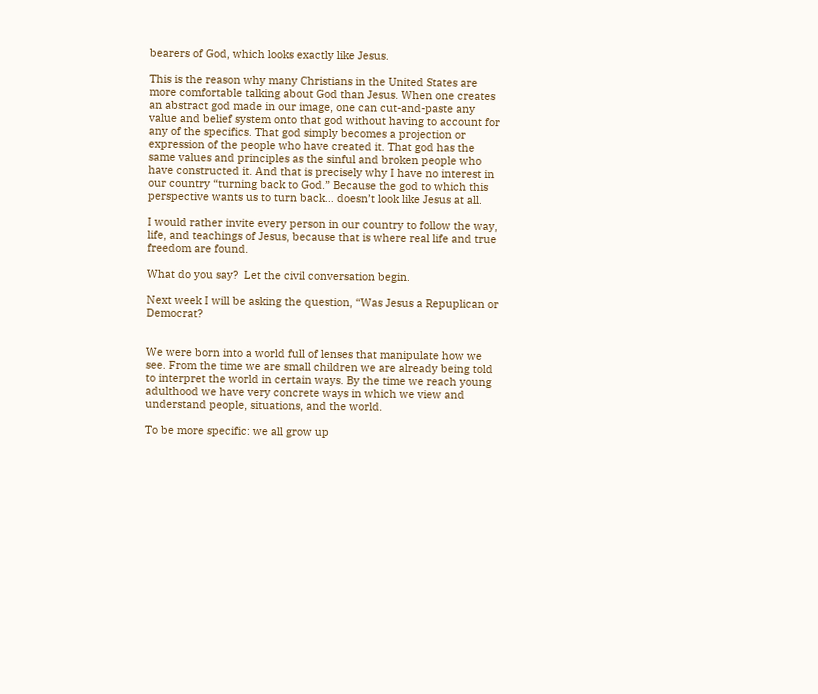bearers of God, which looks exactly like Jesus.

This is the reason why many Christians in the United States are more comfortable talking about God than Jesus. When one creates an abstract god made in our image, one can cut-and-paste any value and belief system onto that god without having to account for any of the specifics. That god simply becomes a projection or expression of the people who have created it. That god has the same values and principles as the sinful and broken people who have constructed it. And that is precisely why I have no interest in our country “turning back to God.” Because the god to which this perspective wants us to turn back… doesn’t look like Jesus at all.

I would rather invite every person in our country to follow the way, life, and teachings of Jesus, because that is where real life and true freedom are found.

What do you say?  Let the civil conversation begin.

Next week I will be asking the question, “Was Jesus a Repuplican or Democrat?


We were born into a world full of lenses that manipulate how we see. From the time we are small children we are already being told to interpret the world in certain ways. By the time we reach young adulthood we have very concrete ways in which we view and understand people, situations, and the world.

To be more specific: we all grow up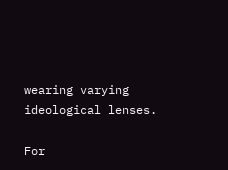wearing varying ideological lenses.

For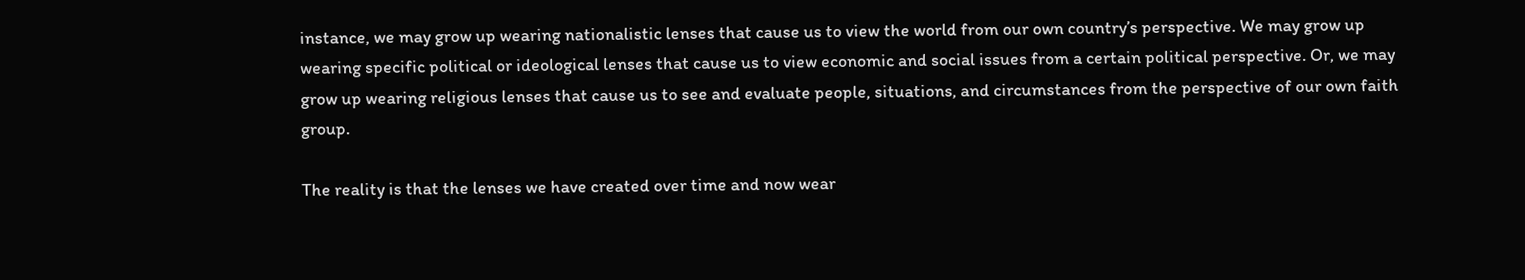instance, we may grow up wearing nationalistic lenses that cause us to view the world from our own country’s perspective. We may grow up wearing specific political or ideological lenses that cause us to view economic and social issues from a certain political perspective. Or, we may grow up wearing religious lenses that cause us to see and evaluate people, situations, and circumstances from the perspective of our own faith group.

The reality is that the lenses we have created over time and now wear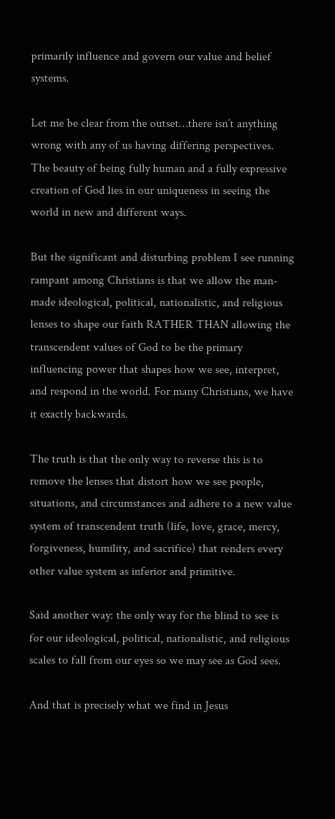primarily influence and govern our value and belief systems.

Let me be clear from the outset…there isn’t anything wrong with any of us having differing perspectives. The beauty of being fully human and a fully expressive creation of God lies in our uniqueness in seeing the world in new and different ways.

But the significant and disturbing problem I see running rampant among Christians is that we allow the man-made ideological, political, nationalistic, and religious lenses to shape our faith RATHER THAN allowing the transcendent values of God to be the primary influencing power that shapes how we see, interpret, and respond in the world. For many Christians, we have it exactly backwards.

The truth is that the only way to reverse this is to remove the lenses that distort how we see people, situations, and circumstances and adhere to a new value system of transcendent truth (life, love, grace, mercy, forgiveness, humility, and sacrifice) that renders every other value system as inferior and primitive.

Said another way: the only way for the blind to see is for our ideological, political, nationalistic, and religious scales to fall from our eyes so we may see as God sees.

And that is precisely what we find in Jesus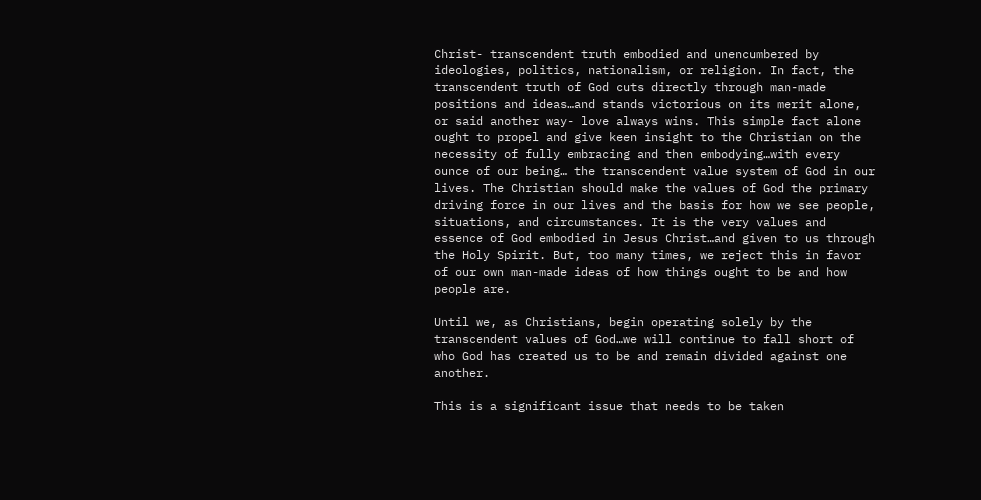Christ- transcendent truth embodied and unencumbered by ideologies, politics, nationalism, or religion. In fact, the transcendent truth of God cuts directly through man-made positions and ideas…and stands victorious on its merit alone, or said another way- love always wins. This simple fact alone ought to propel and give keen insight to the Christian on the necessity of fully embracing and then embodying…with every ounce of our being… the transcendent value system of God in our lives. The Christian should make the values of God the primary driving force in our lives and the basis for how we see people, situations, and circumstances. It is the very values and essence of God embodied in Jesus Christ…and given to us through the Holy Spirit. But, too many times, we reject this in favor of our own man-made ideas of how things ought to be and how people are.

Until we, as Christians, begin operating solely by the transcendent values of God…we will continue to fall short of who God has created us to be and remain divided against one another.

This is a significant issue that needs to be taken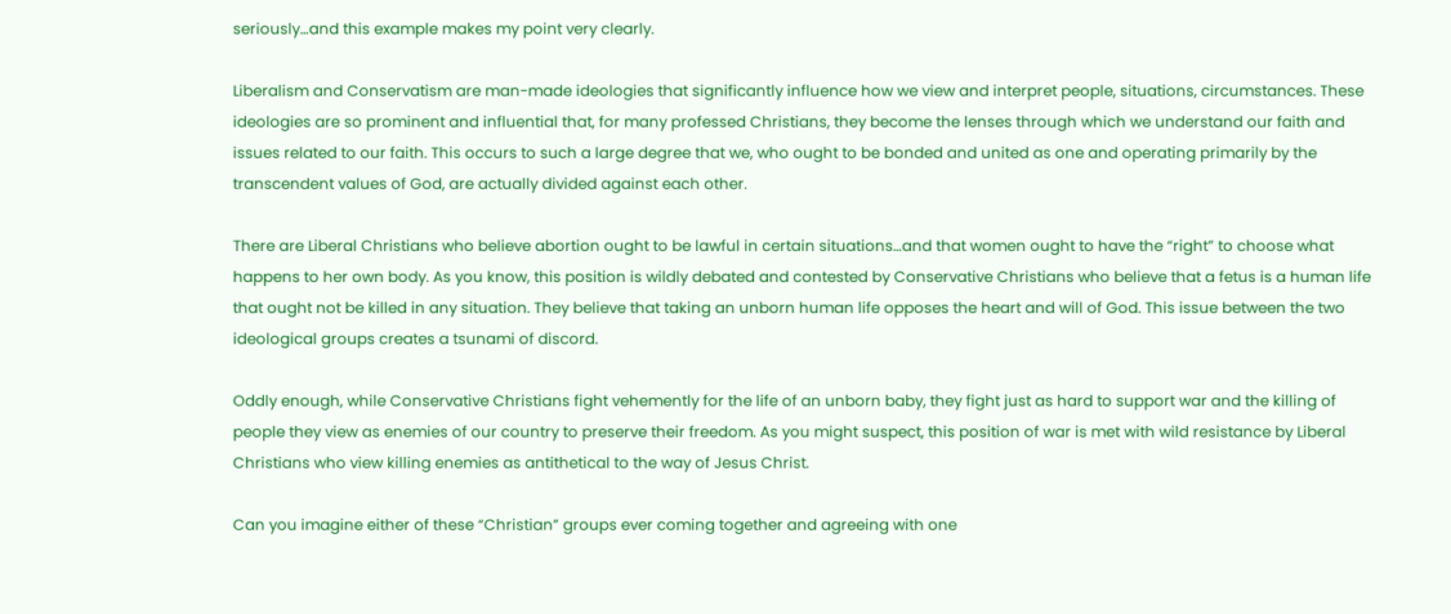seriously…and this example makes my point very clearly.

Liberalism and Conservatism are man-made ideologies that significantly influence how we view and interpret people, situations, circumstances. These ideologies are so prominent and influential that, for many professed Christians, they become the lenses through which we understand our faith and issues related to our faith. This occurs to such a large degree that we, who ought to be bonded and united as one and operating primarily by the transcendent values of God, are actually divided against each other.

There are Liberal Christians who believe abortion ought to be lawful in certain situations…and that women ought to have the “right” to choose what happens to her own body. As you know, this position is wildly debated and contested by Conservative Christians who believe that a fetus is a human life that ought not be killed in any situation. They believe that taking an unborn human life opposes the heart and will of God. This issue between the two ideological groups creates a tsunami of discord.

Oddly enough, while Conservative Christians fight vehemently for the life of an unborn baby, they fight just as hard to support war and the killing of people they view as enemies of our country to preserve their freedom. As you might suspect, this position of war is met with wild resistance by Liberal Christians who view killing enemies as antithetical to the way of Jesus Christ.

Can you imagine either of these “Christian” groups ever coming together and agreeing with one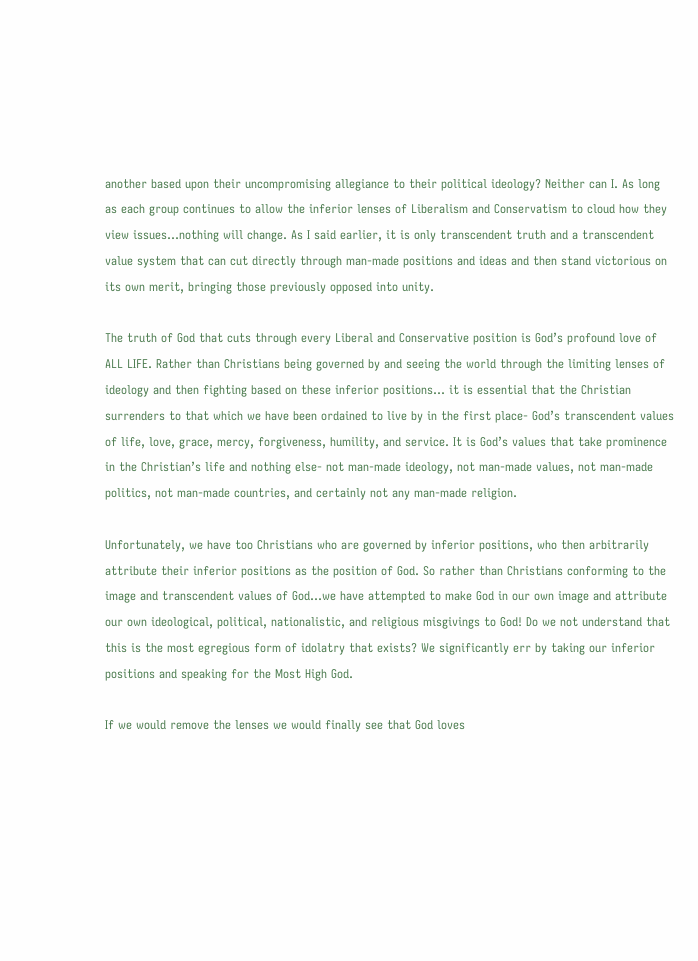another based upon their uncompromising allegiance to their political ideology? Neither can I. As long as each group continues to allow the inferior lenses of Liberalism and Conservatism to cloud how they view issues…nothing will change. As I said earlier, it is only transcendent truth and a transcendent value system that can cut directly through man-made positions and ideas and then stand victorious on its own merit, bringing those previously opposed into unity.

The truth of God that cuts through every Liberal and Conservative position is God’s profound love of ALL LIFE. Rather than Christians being governed by and seeing the world through the limiting lenses of ideology and then fighting based on these inferior positions… it is essential that the Christian surrenders to that which we have been ordained to live by in the first place- God’s transcendent values of life, love, grace, mercy, forgiveness, humility, and service. It is God’s values that take prominence in the Christian’s life and nothing else- not man-made ideology, not man-made values, not man-made politics, not man-made countries, and certainly not any man-made religion.

Unfortunately, we have too Christians who are governed by inferior positions, who then arbitrarily attribute their inferior positions as the position of God. So rather than Christians conforming to the image and transcendent values of God…we have attempted to make God in our own image and attribute our own ideological, political, nationalistic, and religious misgivings to God! Do we not understand that this is the most egregious form of idolatry that exists? We significantly err by taking our inferior positions and speaking for the Most High God.

If we would remove the lenses we would finally see that God loves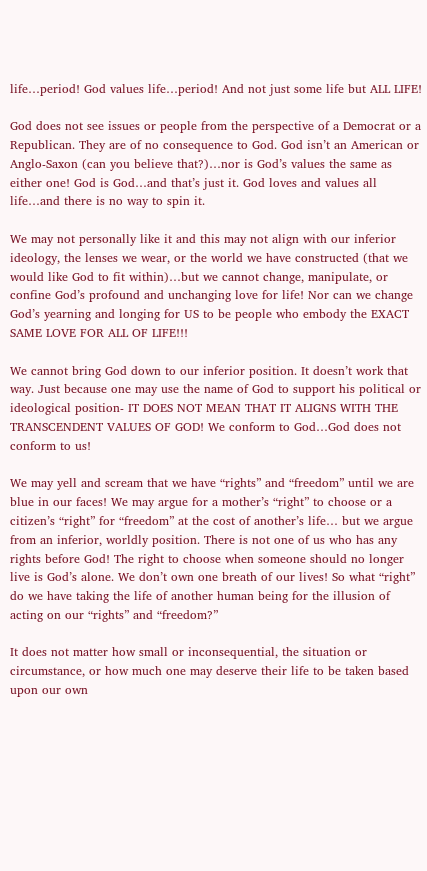life…period! God values life…period! And not just some life but ALL LIFE!

God does not see issues or people from the perspective of a Democrat or a Republican. They are of no consequence to God. God isn’t an American or Anglo-Saxon (can you believe that?)…nor is God’s values the same as either one! God is God…and that’s just it. God loves and values all life…and there is no way to spin it.

We may not personally like it and this may not align with our inferior ideology, the lenses we wear, or the world we have constructed (that we would like God to fit within)…but we cannot change, manipulate, or confine God’s profound and unchanging love for life! Nor can we change God’s yearning and longing for US to be people who embody the EXACT SAME LOVE FOR ALL OF LIFE!!!

We cannot bring God down to our inferior position. It doesn’t work that way. Just because one may use the name of God to support his political or ideological position- IT DOES NOT MEAN THAT IT ALIGNS WITH THE TRANSCENDENT VALUES OF GOD! We conform to God…God does not conform to us!

We may yell and scream that we have “rights” and “freedom” until we are blue in our faces! We may argue for a mother’s “right” to choose or a citizen’s “right” for “freedom” at the cost of another’s life… but we argue from an inferior, worldly position. There is not one of us who has any rights before God! The right to choose when someone should no longer live is God’s alone. We don’t own one breath of our lives! So what “right” do we have taking the life of another human being for the illusion of acting on our “rights” and “freedom?”

It does not matter how small or inconsequential, the situation or circumstance, or how much one may deserve their life to be taken based upon our own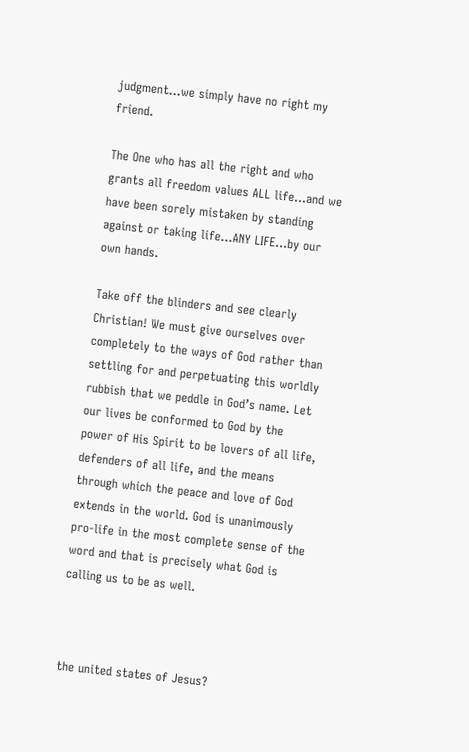judgment…we simply have no right my friend.

The One who has all the right and who grants all freedom values ALL life…and we have been sorely mistaken by standing against or taking life…ANY LIFE…by our own hands.

Take off the blinders and see clearly Christian! We must give ourselves over completely to the ways of God rather than settling for and perpetuating this worldly rubbish that we peddle in God’s name. Let our lives be conformed to God by the power of His Spirit to be lovers of all life, defenders of all life, and the means through which the peace and love of God extends in the world. God is unanimously pro-life in the most complete sense of the word and that is precisely what God is calling us to be as well.



the united states of Jesus?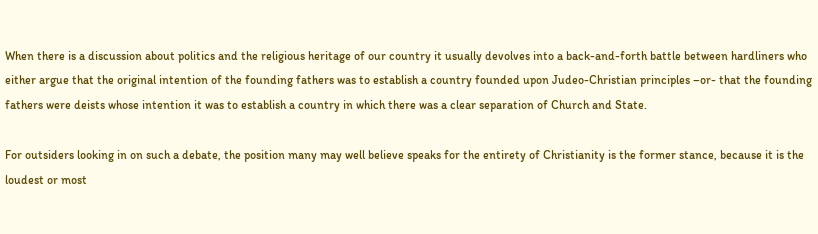When there is a discussion about politics and the religious heritage of our country it usually devolves into a back-and-forth battle between hardliners who either argue that the original intention of the founding fathers was to establish a country founded upon Judeo-Christian principles –or- that the founding fathers were deists whose intention it was to establish a country in which there was a clear separation of Church and State.

For outsiders looking in on such a debate, the position many may well believe speaks for the entirety of Christianity is the former stance, because it is the loudest or most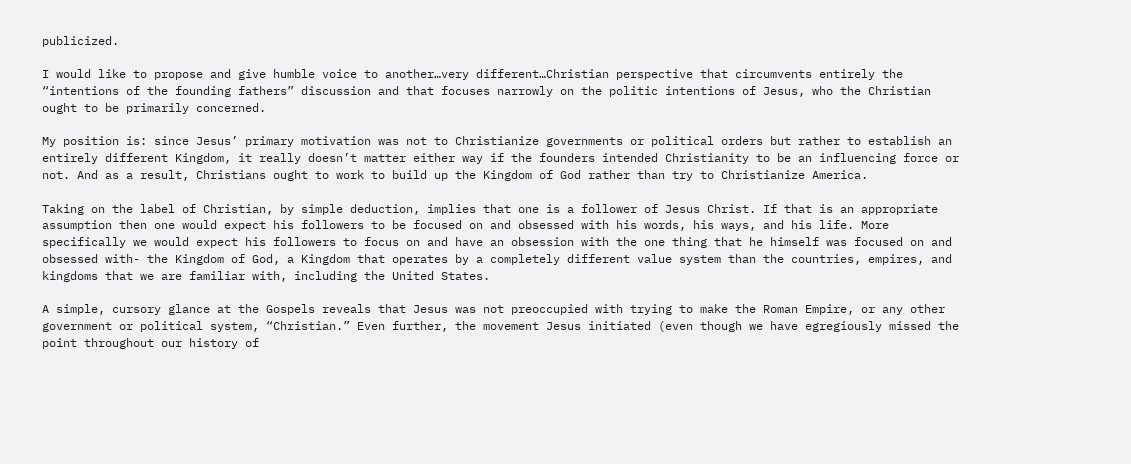publicized.

I would like to propose and give humble voice to another…very different…Christian perspective that circumvents entirely the “intentions of the founding fathers” discussion and that focuses narrowly on the politic intentions of Jesus, who the Christian ought to be primarily concerned.

My position is: since Jesus’ primary motivation was not to Christianize governments or political orders but rather to establish an entirely different Kingdom, it really doesn’t matter either way if the founders intended Christianity to be an influencing force or not. And as a result, Christians ought to work to build up the Kingdom of God rather than try to Christianize America.

Taking on the label of Christian, by simple deduction, implies that one is a follower of Jesus Christ. If that is an appropriate assumption then one would expect his followers to be focused on and obsessed with his words, his ways, and his life. More specifically we would expect his followers to focus on and have an obsession with the one thing that he himself was focused on and obsessed with- the Kingdom of God, a Kingdom that operates by a completely different value system than the countries, empires, and kingdoms that we are familiar with, including the United States.

A simple, cursory glance at the Gospels reveals that Jesus was not preoccupied with trying to make the Roman Empire, or any other government or political system, “Christian.” Even further, the movement Jesus initiated (even though we have egregiously missed the point throughout our history of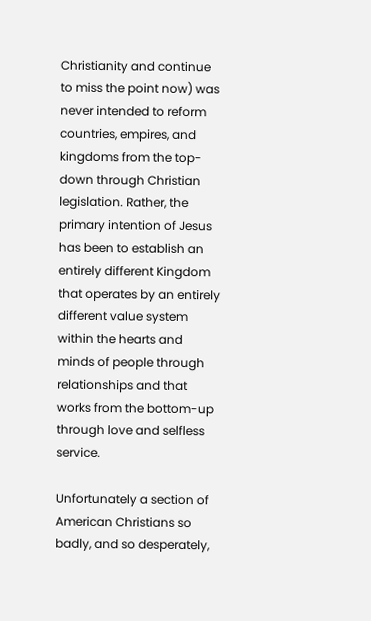Christianity and continue to miss the point now) was never intended to reform countries, empires, and kingdoms from the top-down through Christian legislation. Rather, the primary intention of Jesus has been to establish an entirely different Kingdom that operates by an entirely different value system within the hearts and minds of people through relationships and that works from the bottom-up through love and selfless service.

Unfortunately a section of American Christians so badly, and so desperately,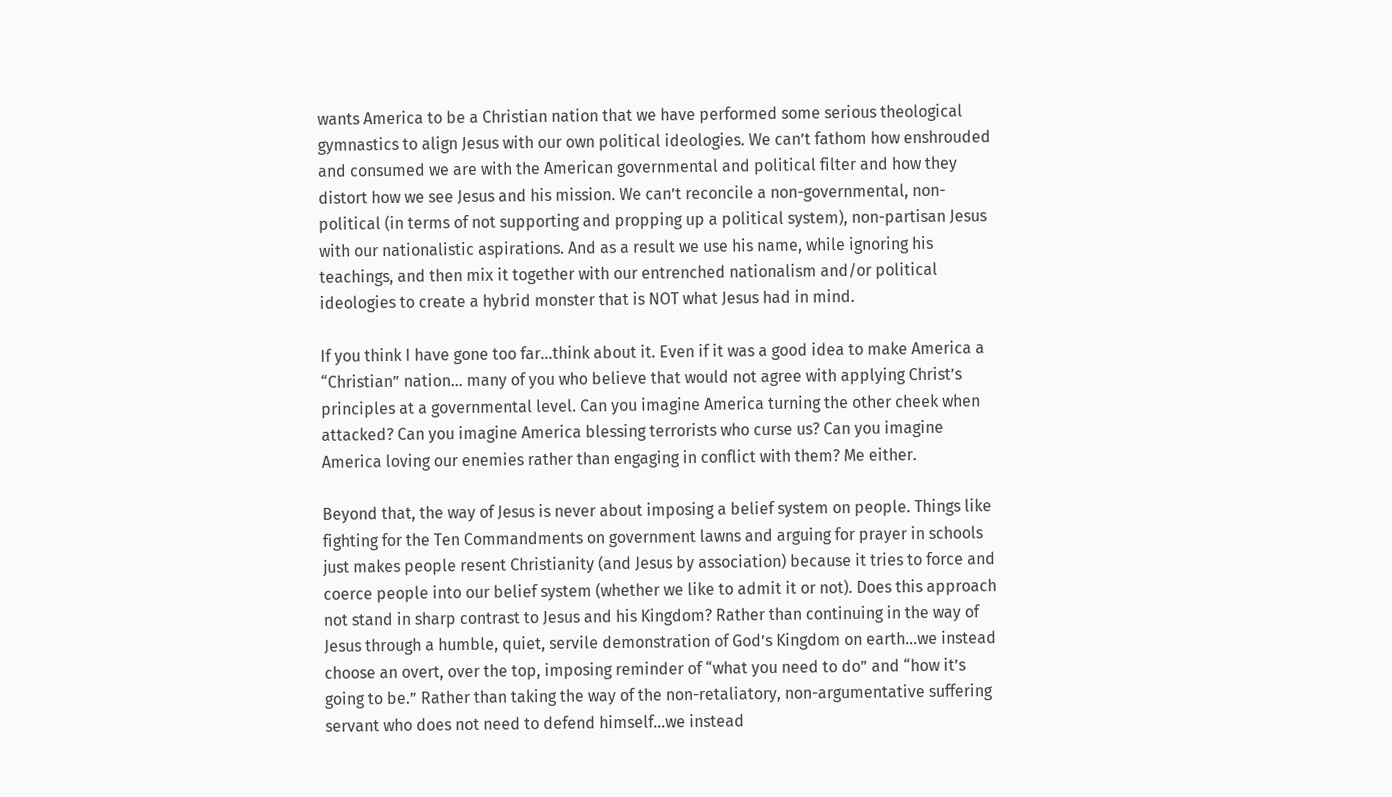wants America to be a Christian nation that we have performed some serious theological gymnastics to align Jesus with our own political ideologies. We can’t fathom how enshrouded and consumed we are with the American governmental and political filter and how they distort how we see Jesus and his mission. We can’t reconcile a non-governmental, non-political (in terms of not supporting and propping up a political system), non-partisan Jesus with our nationalistic aspirations. And as a result we use his name, while ignoring his teachings, and then mix it together with our entrenched nationalism and/or political ideologies to create a hybrid monster that is NOT what Jesus had in mind.

If you think I have gone too far…think about it. Even if it was a good idea to make America a “Christian” nation… many of you who believe that would not agree with applying Christ’s principles at a governmental level. Can you imagine America turning the other cheek when attacked? Can you imagine America blessing terrorists who curse us? Can you imagine America loving our enemies rather than engaging in conflict with them? Me either.

Beyond that, the way of Jesus is never about imposing a belief system on people. Things like fighting for the Ten Commandments on government lawns and arguing for prayer in schools just makes people resent Christianity (and Jesus by association) because it tries to force and coerce people into our belief system (whether we like to admit it or not). Does this approach not stand in sharp contrast to Jesus and his Kingdom? Rather than continuing in the way of Jesus through a humble, quiet, servile demonstration of God’s Kingdom on earth…we instead choose an overt, over the top, imposing reminder of “what you need to do” and “how it’s going to be.” Rather than taking the way of the non-retaliatory, non-argumentative suffering servant who does not need to defend himself…we instead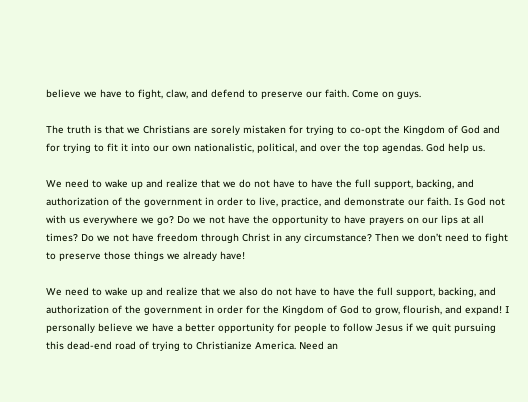believe we have to fight, claw, and defend to preserve our faith. Come on guys.

The truth is that we Christians are sorely mistaken for trying to co-opt the Kingdom of God and for trying to fit it into our own nationalistic, political, and over the top agendas. God help us.

We need to wake up and realize that we do not have to have the full support, backing, and authorization of the government in order to live, practice, and demonstrate our faith. Is God not with us everywhere we go? Do we not have the opportunity to have prayers on our lips at all times? Do we not have freedom through Christ in any circumstance? Then we don’t need to fight to preserve those things we already have!

We need to wake up and realize that we also do not have to have the full support, backing, and authorization of the government in order for the Kingdom of God to grow, flourish, and expand! I personally believe we have a better opportunity for people to follow Jesus if we quit pursuing this dead-end road of trying to Christianize America. Need an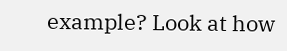example? Look at how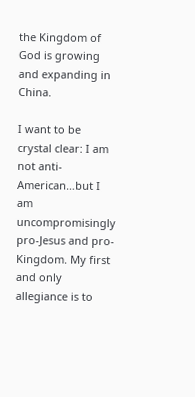the Kingdom of God is growing and expanding in China.

I want to be crystal clear: I am not anti-American…but I am uncompromisingly pro-Jesus and pro-Kingdom. My first and only allegiance is to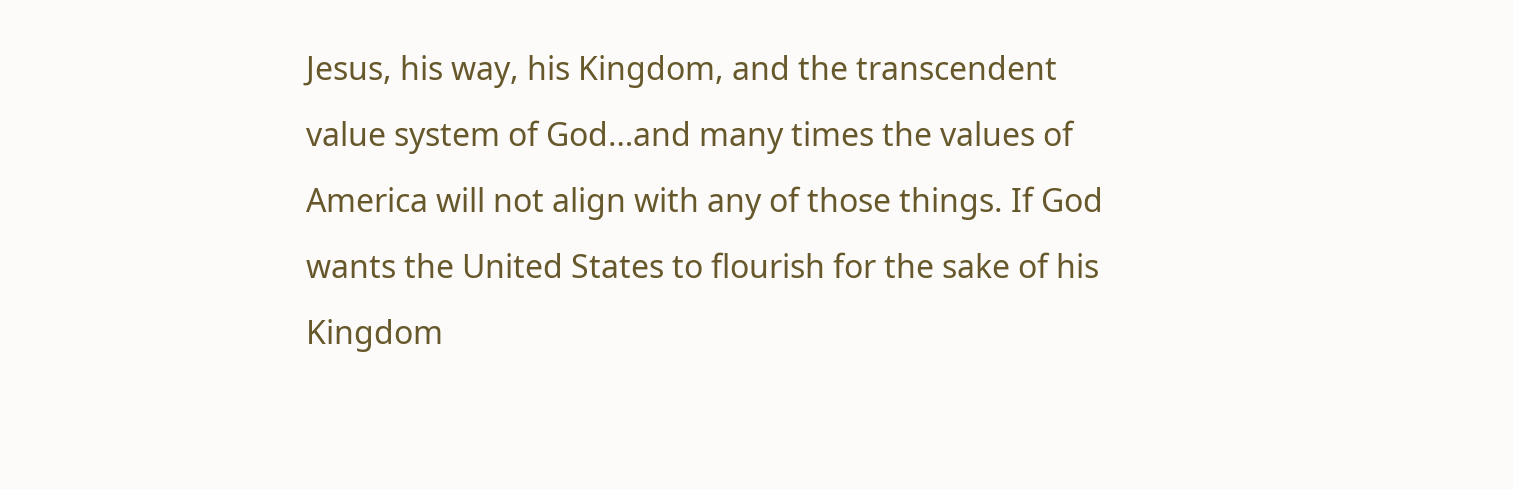Jesus, his way, his Kingdom, and the transcendent value system of God…and many times the values of America will not align with any of those things. If God wants the United States to flourish for the sake of his Kingdom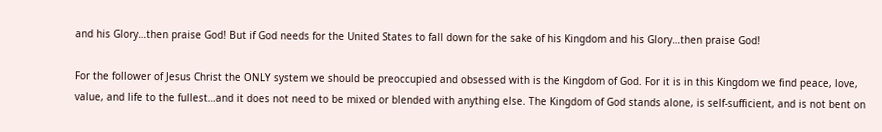and his Glory…then praise God! But if God needs for the United States to fall down for the sake of his Kingdom and his Glory…then praise God!

For the follower of Jesus Christ the ONLY system we should be preoccupied and obsessed with is the Kingdom of God. For it is in this Kingdom we find peace, love, value, and life to the fullest…and it does not need to be mixed or blended with anything else. The Kingdom of God stands alone, is self-sufficient, and is not bent on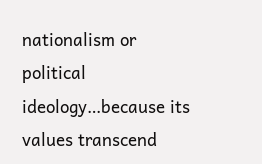nationalism or political ideology…because its values transcend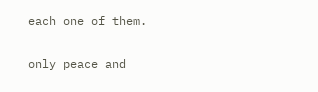each one of them.

only peace and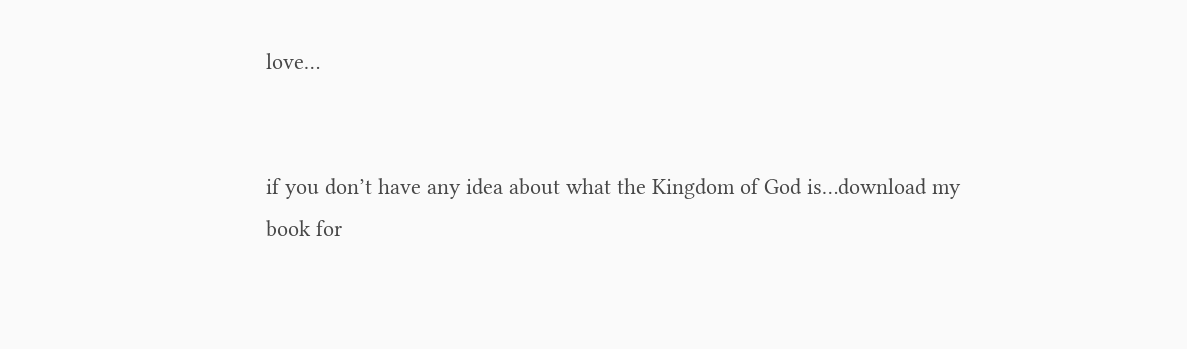love…


if you don’t have any idea about what the Kingdom of God is…download my book for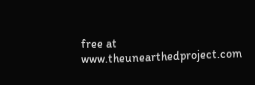free at www.theunearthedproject.com